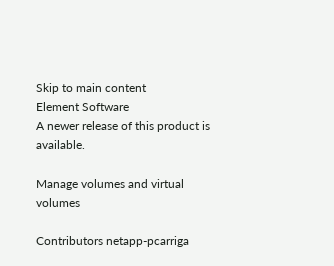Skip to main content
Element Software
A newer release of this product is available.

Manage volumes and virtual volumes

Contributors netapp-pcarriga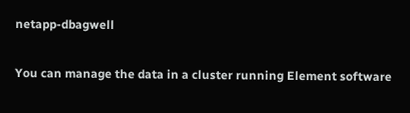netapp-dbagwell

You can manage the data in a cluster running Element software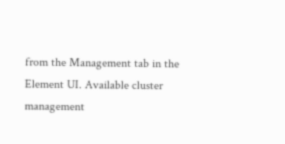from the Management tab in the Element UI. Available cluster management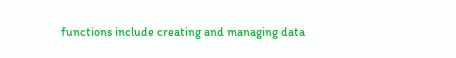functions include creating and managing data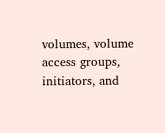volumes, volume access groups, initiators, and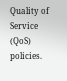Quality of Service (QoS) policies.